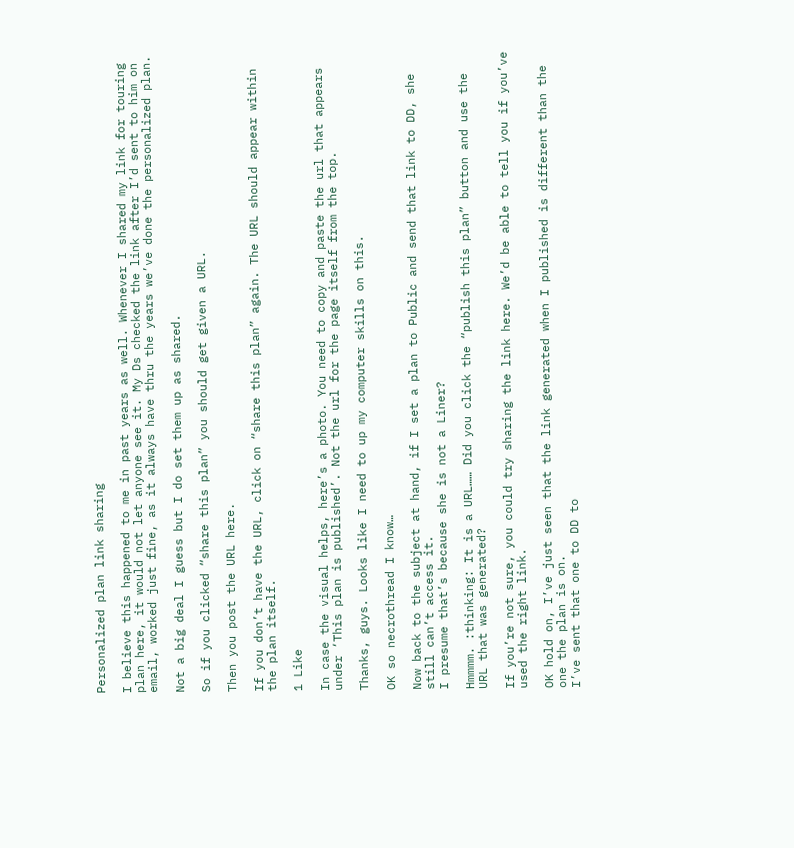Personalized plan link sharing

I believe this happened to me in past years as well. Whenever I shared my link for touring plan here, it would not let anyone see it. My Ds checked the link after I’d sent to him on email, worked just fine, as it always have thru the years we’ve done the personalized plan.

Not a big deal I guess but I do set them up as shared.

So if you clicked “share this plan” you should get given a URL.

Then you post the URL here.

If you don’t have the URL, click on “share this plan” again. The URL should appear within the plan itself.

1 Like

In case the visual helps, here’s a photo. You need to copy and paste the url that appears under ‘This plan is published’. Not the url for the page itself from the top.

Thanks, guys. Looks like I need to up my computer skills on this.

OK so necrothread I know…

Now back to the subject at hand, if I set a plan to Public and send that link to DD, she still can’t access it.
I presume that’s because she is not a Liner?

Hmmmm. :thinking: It is a URL…… Did you click the “publish this plan” button and use the URL that was generated?

If you’re not sure, you could try sharing the link here. We’d be able to tell you if you’ve used the right link.

OK hold on, I’ve just seen that the link generated when I published is different than the one the plan is on.
I’ve sent that one to DD to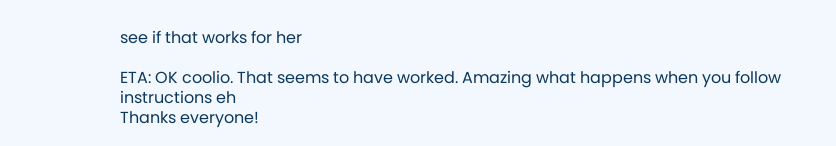see if that works for her

ETA: OK coolio. That seems to have worked. Amazing what happens when you follow instructions eh
Thanks everyone!